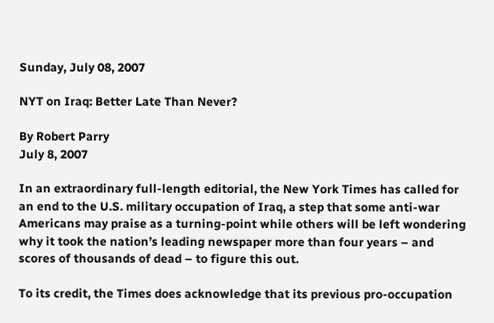Sunday, July 08, 2007

NYT on Iraq: Better Late Than Never?

By Robert Parry
July 8, 2007

In an extraordinary full-length editorial, the New York Times has called for an end to the U.S. military occupation of Iraq, a step that some anti-war Americans may praise as a turning-point while others will be left wondering why it took the nation’s leading newspaper more than four years – and scores of thousands of dead – to figure this out.

To its credit, the Times does acknowledge that its previous pro-occupation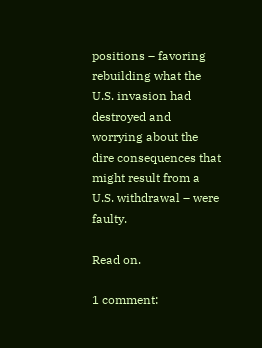positions – favoring rebuilding what the U.S. invasion had destroyed and worrying about the dire consequences that might result from a U.S. withdrawal – were faulty.

Read on.

1 comment: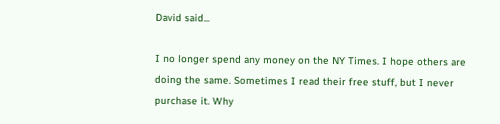David said...

I no longer spend any money on the NY Times. I hope others are doing the same. Sometimes I read their free stuff, but I never purchase it. Why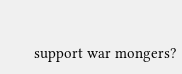support war mongers?